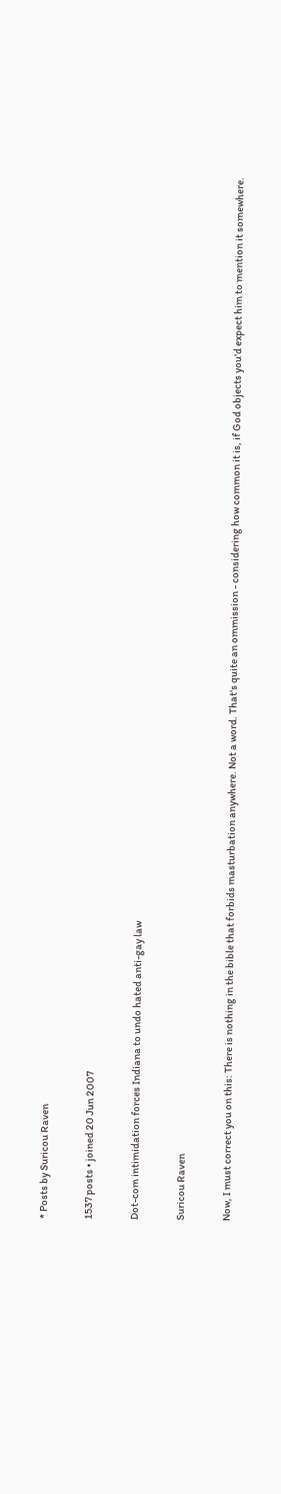* Posts by Suricou Raven

1537 posts • joined 20 Jun 2007

Dot-com intimidation forces Indiana to undo hated anti-gay law

Suricou Raven

Now, I must correct you on this: There is nothing in the bible that forbids masturbation anywhere. Not a word. That's quite an ommission - considering how common it is, if God objects you'd expect him to mention it somewhere.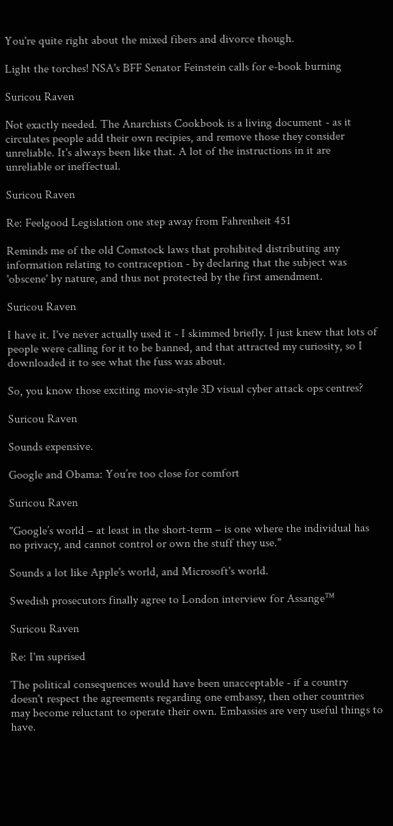You're quite right about the mixed fibers and divorce though.

Light the torches! NSA's BFF Senator Feinstein calls for e-book burning

Suricou Raven

Not exactly needed. The Anarchists Cookbook is a living document - as it circulates people add their own recipies, and remove those they consider unreliable. It's always been like that. A lot of the instructions in it are unreliable or ineffectual.

Suricou Raven

Re: Feelgood Legislation one step away from Fahrenheit 451

Reminds me of the old Comstock laws that prohibited distributing any information relating to contraception - by declaring that the subject was 'obscene' by nature, and thus not protected by the first amendment.

Suricou Raven

I have it. I've never actually used it - I skimmed briefly. I just knew that lots of people were calling for it to be banned, and that attracted my curiosity, so I downloaded it to see what the fuss was about.

So, you know those exciting movie-style 3D visual cyber attack ops centres?

Suricou Raven

Sounds expensive.

Google and Obama: You’re too close for comfort

Suricou Raven

"Google’s world – at least in the short-term – is one where the individual has no privacy, and cannot control or own the stuff they use."

Sounds a lot like Apple's world, and Microsoft's world.

Swedish prosecutors finally agree to London interview for Assange™

Suricou Raven

Re: I'm suprised

The political consequences would have been unacceptable - if a country doesn't respect the agreements regarding one embassy, then other countries may become reluctant to operate their own. Embassies are very useful things to have.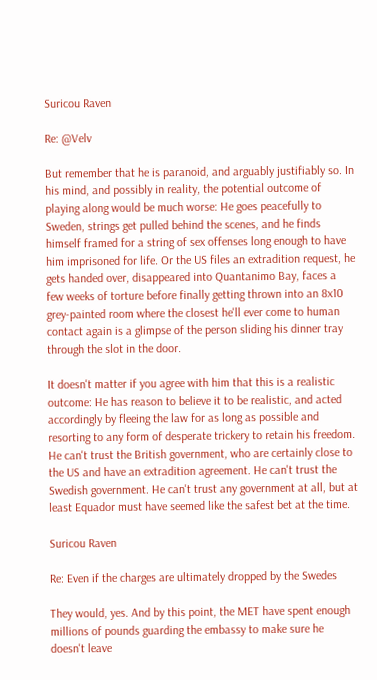Suricou Raven

Re: @Velv

But remember that he is paranoid, and arguably justifiably so. In his mind, and possibly in reality, the potential outcome of playing along would be much worse: He goes peacefully to Sweden, strings get pulled behind the scenes, and he finds himself framed for a string of sex offenses long enough to have him imprisoned for life. Or the US files an extradition request, he gets handed over, disappeared into Quantanimo Bay, faces a few weeks of torture before finally getting thrown into an 8x10 grey-painted room where the closest he'll ever come to human contact again is a glimpse of the person sliding his dinner tray through the slot in the door.

It doesn't matter if you agree with him that this is a realistic outcome: He has reason to believe it to be realistic, and acted accordingly by fleeing the law for as long as possible and resorting to any form of desperate trickery to retain his freedom. He can't trust the British government, who are certainly close to the US and have an extradition agreement. He can't trust the Swedish government. He can't trust any government at all, but at least Equador must have seemed like the safest bet at the time.

Suricou Raven

Re: Even if the charges are ultimately dropped by the Swedes

They would, yes. And by this point, the MET have spent enough millions of pounds guarding the embassy to make sure he doesn't leave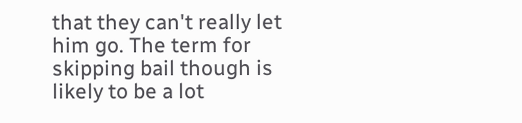that they can't really let him go. The term for skipping bail though is likely to be a lot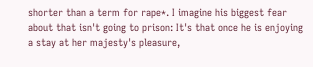shorter than a term for rape*. I imagine his biggest fear about that isn't going to prison: It's that once he is enjoying a stay at her majesty's pleasure,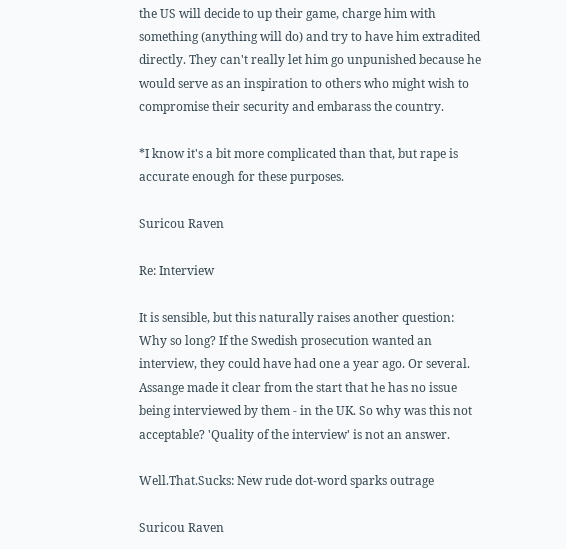the US will decide to up their game, charge him with something (anything will do) and try to have him extradited directly. They can't really let him go unpunished because he would serve as an inspiration to others who might wish to compromise their security and embarass the country.

*I know it's a bit more complicated than that, but rape is accurate enough for these purposes.

Suricou Raven

Re: Interview

It is sensible, but this naturally raises another question: Why so long? If the Swedish prosecution wanted an interview, they could have had one a year ago. Or several. Assange made it clear from the start that he has no issue being interviewed by them - in the UK. So why was this not acceptable? 'Quality of the interview' is not an answer.

Well.That.Sucks: New rude dot-word sparks outrage

Suricou Raven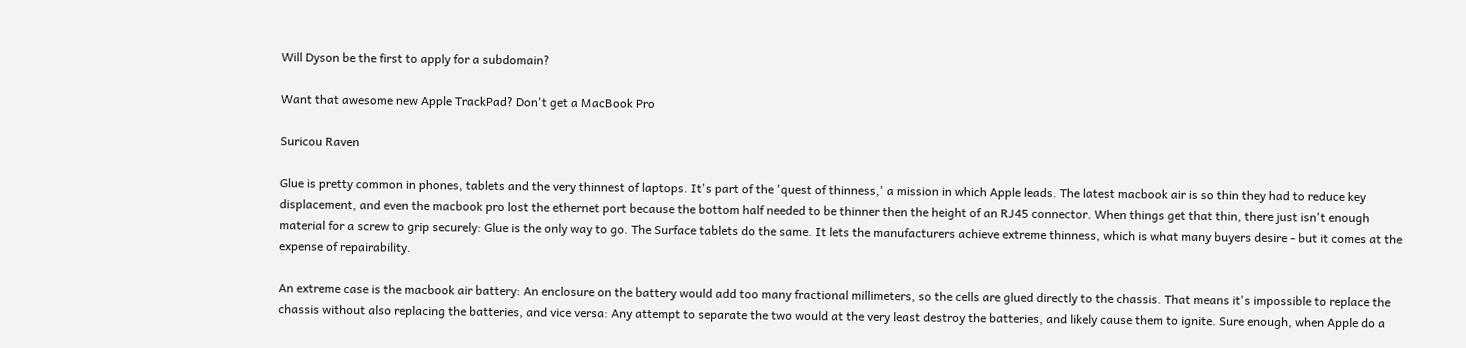Will Dyson be the first to apply for a subdomain?

Want that awesome new Apple TrackPad? Don't get a MacBook Pro

Suricou Raven

Glue is pretty common in phones, tablets and the very thinnest of laptops. It's part of the 'quest of thinness,' a mission in which Apple leads. The latest macbook air is so thin they had to reduce key displacement, and even the macbook pro lost the ethernet port because the bottom half needed to be thinner then the height of an RJ45 connector. When things get that thin, there just isn't enough material for a screw to grip securely: Glue is the only way to go. The Surface tablets do the same. It lets the manufacturers achieve extreme thinness, which is what many buyers desire - but it comes at the expense of repairability.

An extreme case is the macbook air battery: An enclosure on the battery would add too many fractional millimeters, so the cells are glued directly to the chassis. That means it's impossible to replace the chassis without also replacing the batteries, and vice versa: Any attempt to separate the two would at the very least destroy the batteries, and likely cause them to ignite. Sure enough, when Apple do a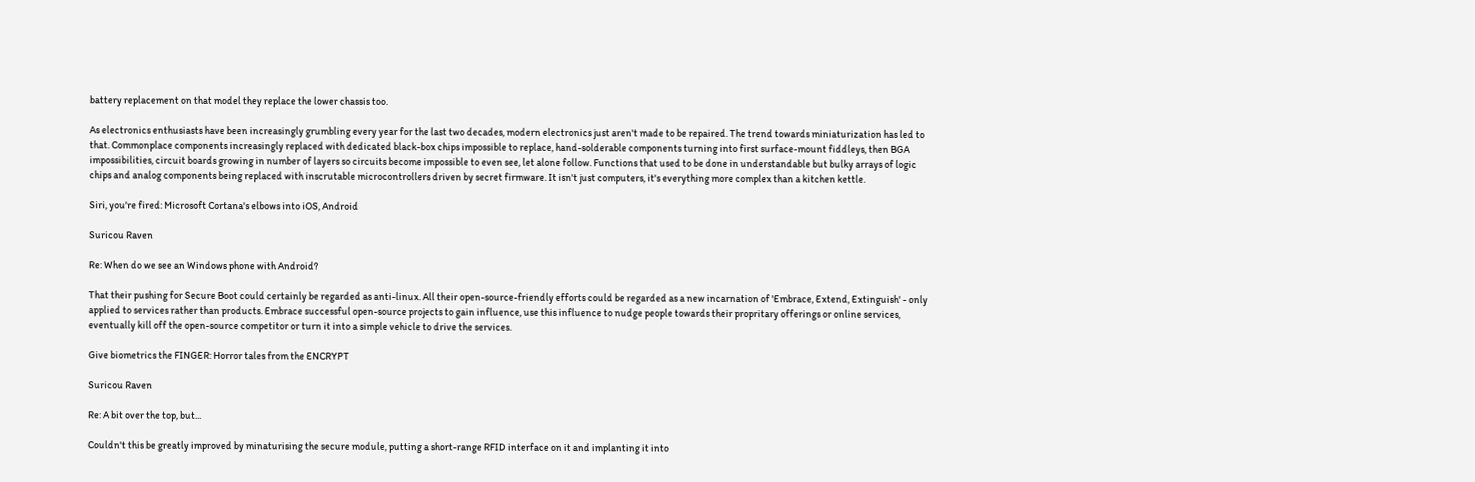battery replacement on that model they replace the lower chassis too.

As electronics enthusiasts have been increasingly grumbling every year for the last two decades, modern electronics just aren't made to be repaired. The trend towards miniaturization has led to that. Commonplace components increasingly replaced with dedicated black-box chips impossible to replace, hand-solderable components turning into first surface-mount fiddleys, then BGA impossibilities, circuit boards growing in number of layers so circuits become impossible to even see, let alone follow. Functions that used to be done in understandable but bulky arrays of logic chips and analog components being replaced with inscrutable microcontrollers driven by secret firmware. It isn't just computers, it's everything more complex than a kitchen kettle.

Siri, you're fired: Microsoft Cortana's elbows into iOS, Android

Suricou Raven

Re: When do we see an Windows phone with Android?

That their pushing for Secure Boot could certainly be regarded as anti-linux. All their open-source-friendly efforts could be regarded as a new incarnation of 'Embrace, Extend, Extinguish' - only applied to services rather than products. Embrace successful open-source projects to gain influence, use this influence to nudge people towards their propritary offerings or online services, eventually kill off the open-source competitor or turn it into a simple vehicle to drive the services.

Give biometrics the FINGER: Horror tales from the ENCRYPT

Suricou Raven

Re: A bit over the top, but...

Couldn't this be greatly improved by minaturising the secure module, putting a short-range RFID interface on it and implanting it into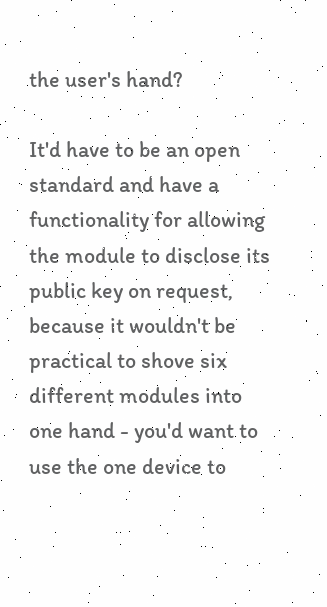the user's hand?

It'd have to be an open standard and have a functionality for allowing the module to disclose its public key on request, because it wouldn't be practical to shove six different modules into one hand - you'd want to use the one device to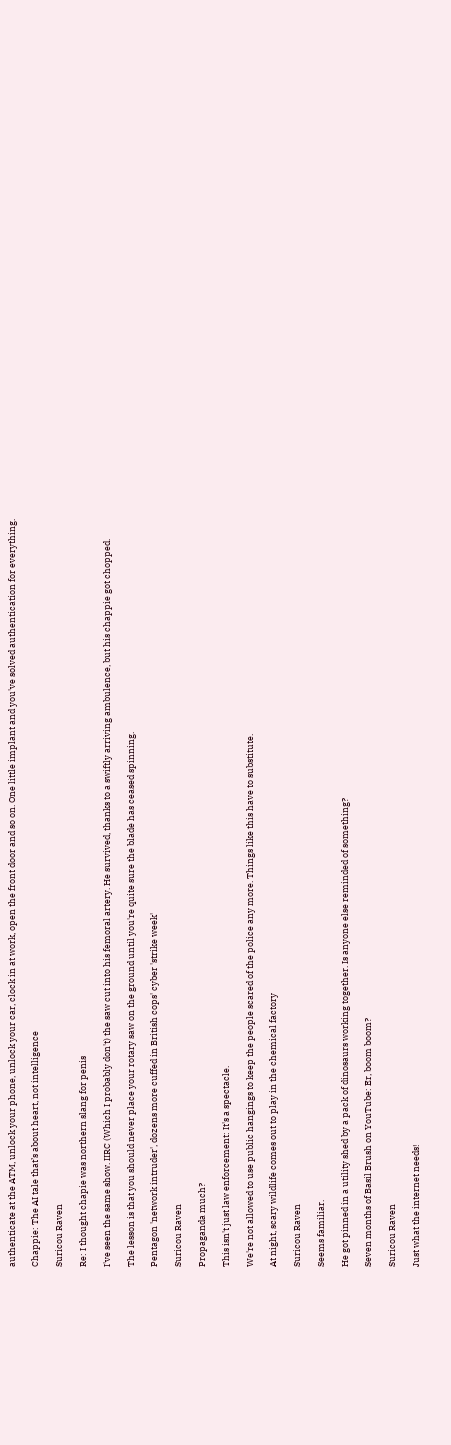authenticate at the ATM, unlock your phone, unlock your car, clock in at work, open the front door and so on. One little implant and you've solved authentication for everything.

Chappie: The AI tale that’s about heart, not intelligence

Suricou Raven

Re: I thought chapie was northern slang for penis

I've seen the same show. IIRC (Which I probably don't) the saw cut into his femoral artery. He survived, thanks to a swiftly arriving ambulence, but his chappie got chopped.

The lesson is that you should never place your rotary saw on the ground until you're quite sure the blade has ceased spinning.

Pentagon 'network intruder', dozens more cuffed in British cops' cyber 'strike week'

Suricou Raven

Propaganda much?

This isn't just law enforcement: It's a spectacle.

We're not allowed to use public hangings to keep the people scared of the police any more. Things like this have to substitute.

At night, scary wildlife comes out to play in the chemical factory

Suricou Raven

Seems familiar.

He got pinned in a utility shed by a pack of dinosaurs working together. Is anyone else reminded of something?

Seven months of Basil Brush on YouTube: Er, boom boom?

Suricou Raven

Just what the internet needs!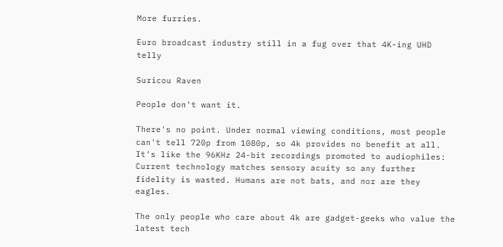More furries.

Euro broadcast industry still in a fug over that 4K-ing UHD telly

Suricou Raven

People don't want it.

There's no point. Under normal viewing conditions, most people can't tell 720p from 1080p, so 4k provides no benefit at all. It's like the 96KHz 24-bit recordings promoted to audiophiles: Current technology matches sensory acuity so any further fidelity is wasted. Humans are not bats, and nor are they eagles.

The only people who care about 4k are gadget-geeks who value the latest tech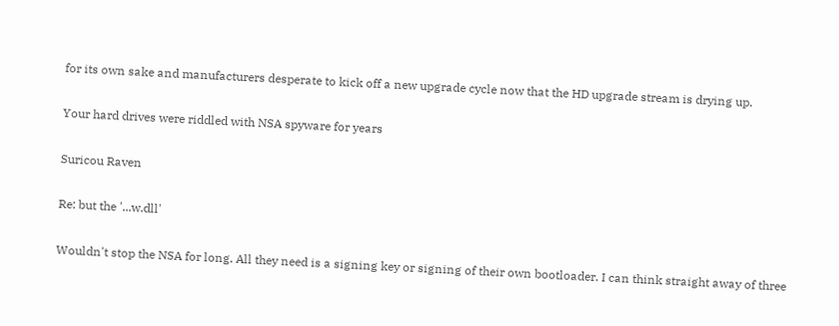for its own sake and manufacturers desperate to kick off a new upgrade cycle now that the HD upgrade stream is drying up.

Your hard drives were riddled with NSA spyware for years

Suricou Raven

Re: but the '...w.dll'

Wouldn't stop the NSA for long. All they need is a signing key or signing of their own bootloader. I can think straight away of three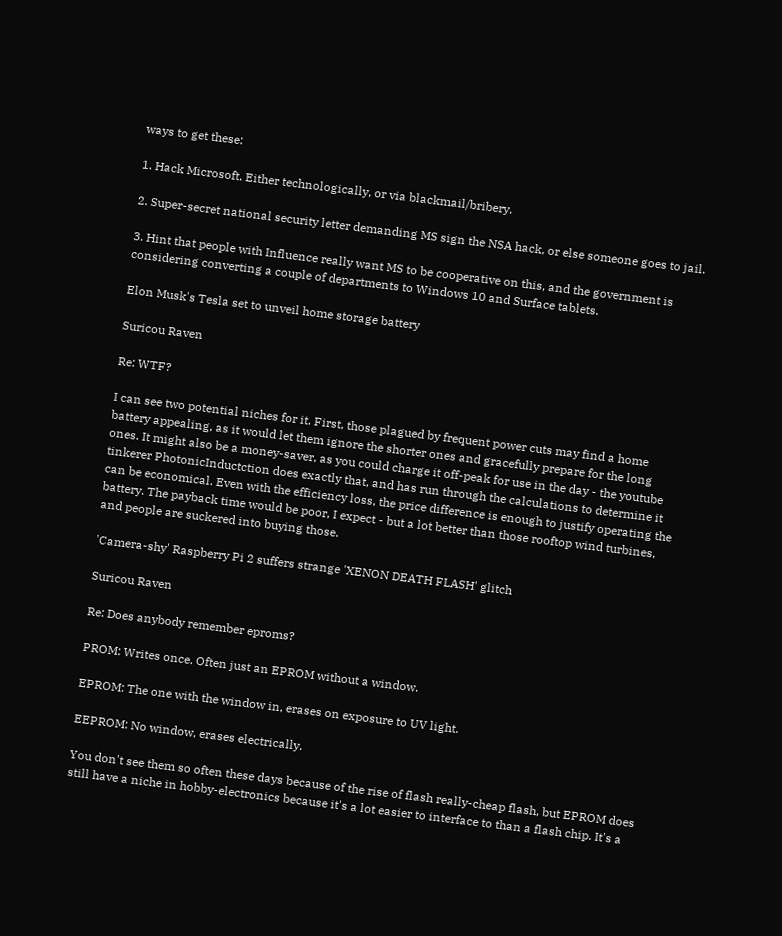ways to get these:

1. Hack Microsoft. Either technologically, or via blackmail/bribery.

2. Super-secret national security letter demanding MS sign the NSA hack, or else someone goes to jail.

3. Hint that people with Influence really want MS to be cooperative on this, and the government is considering converting a couple of departments to Windows 10 and Surface tablets.

Elon Musk's Tesla set to unveil home storage battery

Suricou Raven

Re: WTF?

I can see two potential niches for it. First, those plagued by frequent power cuts may find a home battery appealing, as it would let them ignore the shorter ones and gracefully prepare for the long ones. It might also be a money-saver, as you could charge it off-peak for use in the day - the youtube tinkerer PhotonicInductction does exactly that, and has run through the calculations to determine it can be economical. Even with the efficiency loss, the price difference is enough to justify operating the battery. The payback time would be poor, I expect - but a lot better than those rooftop wind turbines, and people are suckered into buying those.

'Camera-shy' Raspberry Pi 2 suffers strange 'XENON DEATH FLASH' glitch

Suricou Raven

Re: Does anybody remember eproms?

PROM: Writes once. Often just an EPROM without a window.

EPROM: The one with the window in, erases on exposure to UV light.

EEPROM: No window, erases electrically.

You don't see them so often these days because of the rise of flash really-cheap flash, but EPROM does still have a niche in hobby-electronics because it's a lot easier to interface to than a flash chip. It's a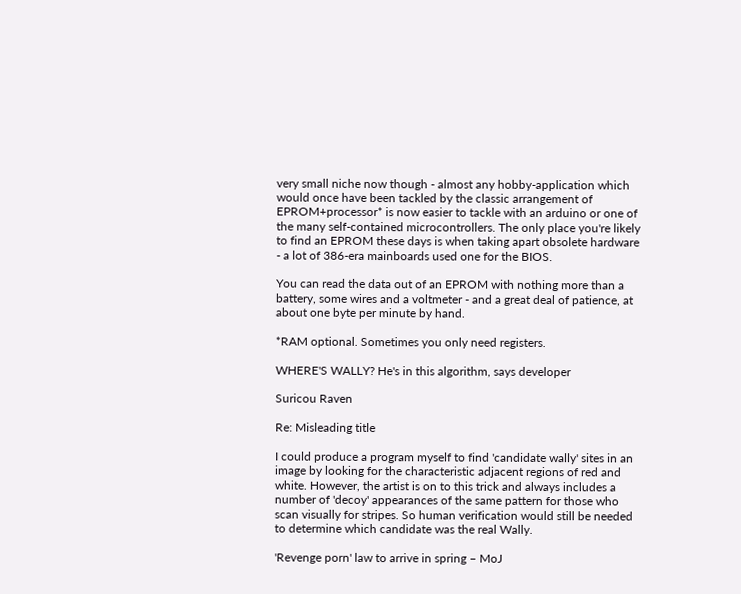very small niche now though - almost any hobby-application which would once have been tackled by the classic arrangement of EPROM+processor* is now easier to tackle with an arduino or one of the many self-contained microcontrollers. The only place you're likely to find an EPROM these days is when taking apart obsolete hardware - a lot of 386-era mainboards used one for the BIOS.

You can read the data out of an EPROM with nothing more than a battery, some wires and a voltmeter - and a great deal of patience, at about one byte per minute by hand.

*RAM optional. Sometimes you only need registers.

WHERE'S WALLY? He's in this algorithm, says developer

Suricou Raven

Re: Misleading title

I could produce a program myself to find 'candidate wally' sites in an image by looking for the characteristic adjacent regions of red and white. However, the artist is on to this trick and always includes a number of 'decoy' appearances of the same pattern for those who scan visually for stripes. So human verification would still be needed to determine which candidate was the real Wally.

'Revenge porn' law to arrive in spring – MoJ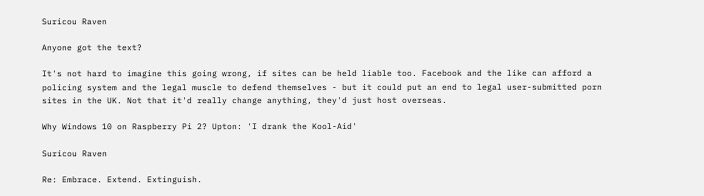Suricou Raven

Anyone got the text?

It's not hard to imagine this going wrong, if sites can be held liable too. Facebook and the like can afford a policing system and the legal muscle to defend themselves - but it could put an end to legal user-submitted porn sites in the UK. Not that it'd really change anything, they'd just host overseas.

Why Windows 10 on Raspberry Pi 2? Upton: 'I drank the Kool-Aid'

Suricou Raven

Re: Embrace. Extend. Extinguish.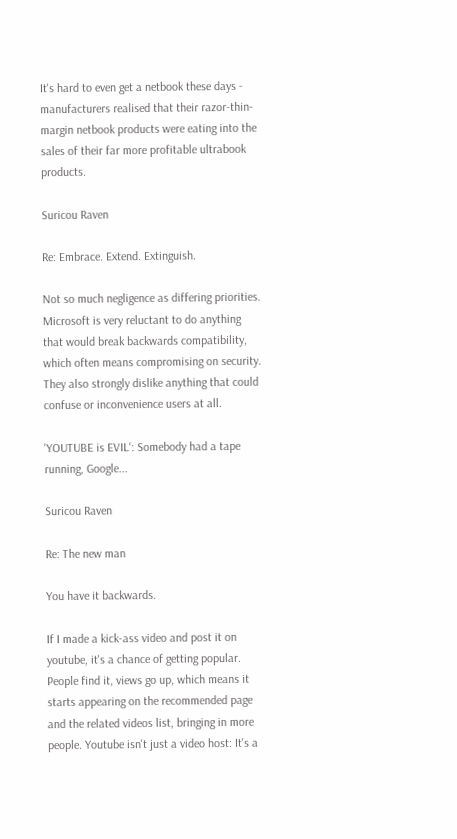It's hard to even get a netbook these days - manufacturers realised that their razor-thin-margin netbook products were eating into the sales of their far more profitable ultrabook products.

Suricou Raven

Re: Embrace. Extend. Extinguish.

Not so much negligence as differing priorities. Microsoft is very reluctant to do anything that would break backwards compatibility, which often means compromising on security. They also strongly dislike anything that could confuse or inconvenience users at all.

'YOUTUBE is EVIL': Somebody had a tape running, Google...

Suricou Raven

Re: The new man

You have it backwards.

If I made a kick-ass video and post it on youtube, it's a chance of getting popular. People find it, views go up, which means it starts appearing on the recommended page and the related videos list, bringing in more people. Youtube isn't just a video host: It's a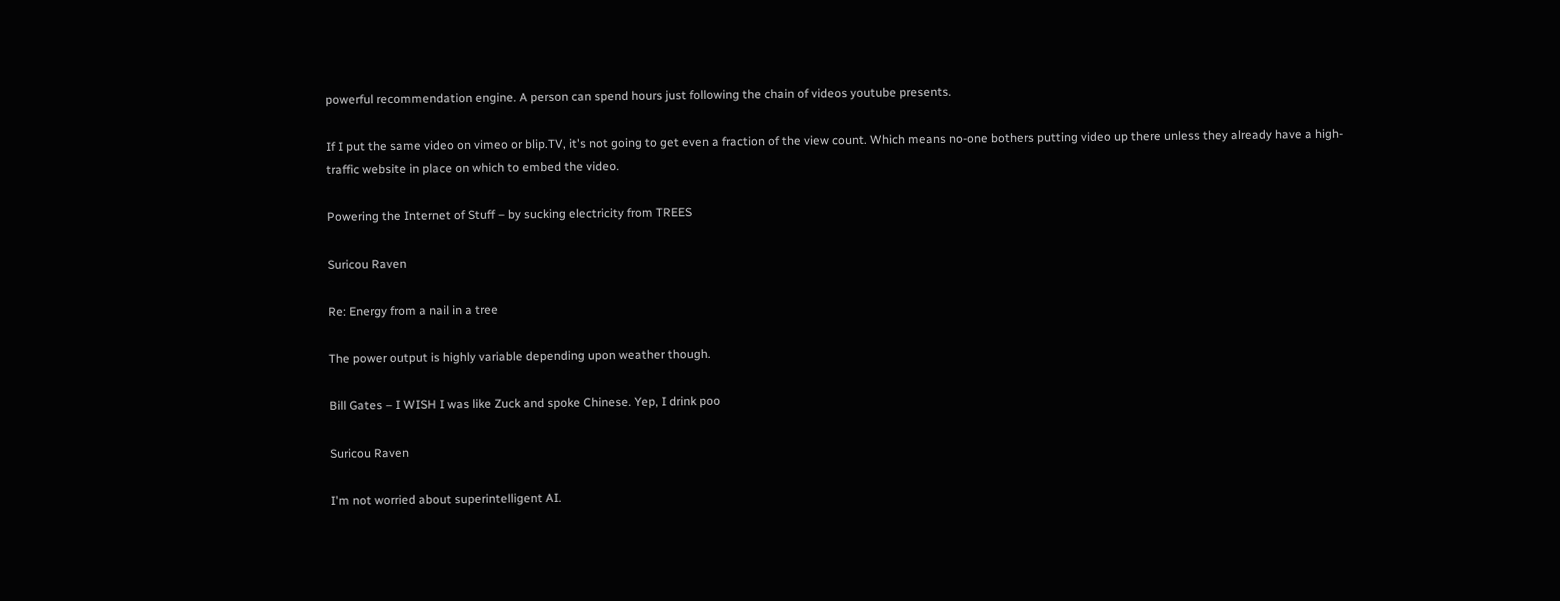powerful recommendation engine. A person can spend hours just following the chain of videos youtube presents.

If I put the same video on vimeo or blip.TV, it's not going to get even a fraction of the view count. Which means no-one bothers putting video up there unless they already have a high-traffic website in place on which to embed the video.

Powering the Internet of Stuff – by sucking electricity from TREES

Suricou Raven

Re: Energy from a nail in a tree

The power output is highly variable depending upon weather though.

Bill Gates – I WISH I was like Zuck and spoke Chinese. Yep, I drink poo

Suricou Raven

I'm not worried about superintelligent AI.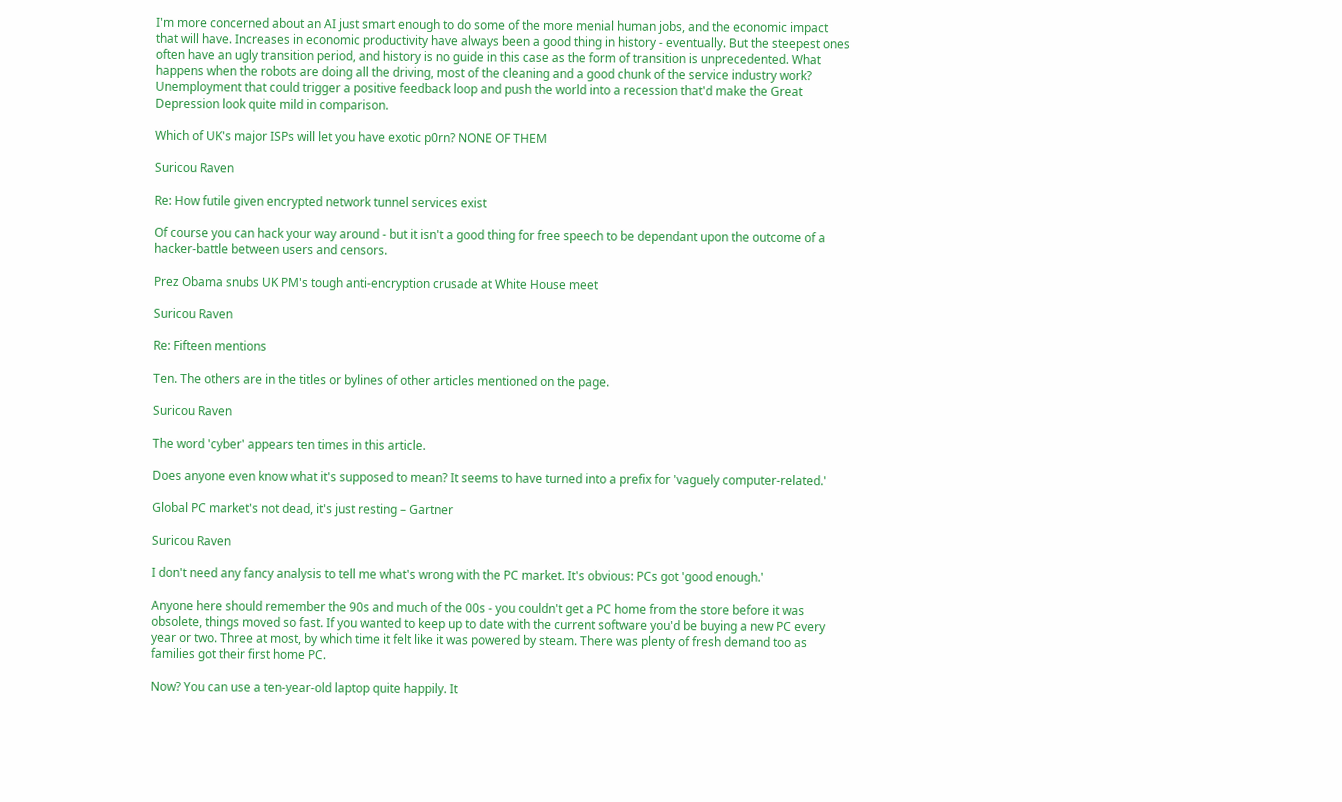I'm more concerned about an AI just smart enough to do some of the more menial human jobs, and the economic impact that will have. Increases in economic productivity have always been a good thing in history - eventually. But the steepest ones often have an ugly transition period, and history is no guide in this case as the form of transition is unprecedented. What happens when the robots are doing all the driving, most of the cleaning and a good chunk of the service industry work? Unemployment that could trigger a positive feedback loop and push the world into a recession that'd make the Great Depression look quite mild in comparison.

Which of UK's major ISPs will let you have exotic p0rn? NONE OF THEM

Suricou Raven

Re: How futile given encrypted network tunnel services exist

Of course you can hack your way around - but it isn't a good thing for free speech to be dependant upon the outcome of a hacker-battle between users and censors.

Prez Obama snubs UK PM's tough anti-encryption crusade at White House meet

Suricou Raven

Re: Fifteen mentions

Ten. The others are in the titles or bylines of other articles mentioned on the page.

Suricou Raven

The word 'cyber' appears ten times in this article.

Does anyone even know what it's supposed to mean? It seems to have turned into a prefix for 'vaguely computer-related.'

Global PC market's not dead, it's just resting – Gartner

Suricou Raven

I don't need any fancy analysis to tell me what's wrong with the PC market. It's obvious: PCs got 'good enough.'

Anyone here should remember the 90s and much of the 00s - you couldn't get a PC home from the store before it was obsolete, things moved so fast. If you wanted to keep up to date with the current software you'd be buying a new PC every year or two. Three at most, by which time it felt like it was powered by steam. There was plenty of fresh demand too as families got their first home PC.

Now? You can use a ten-year-old laptop quite happily. It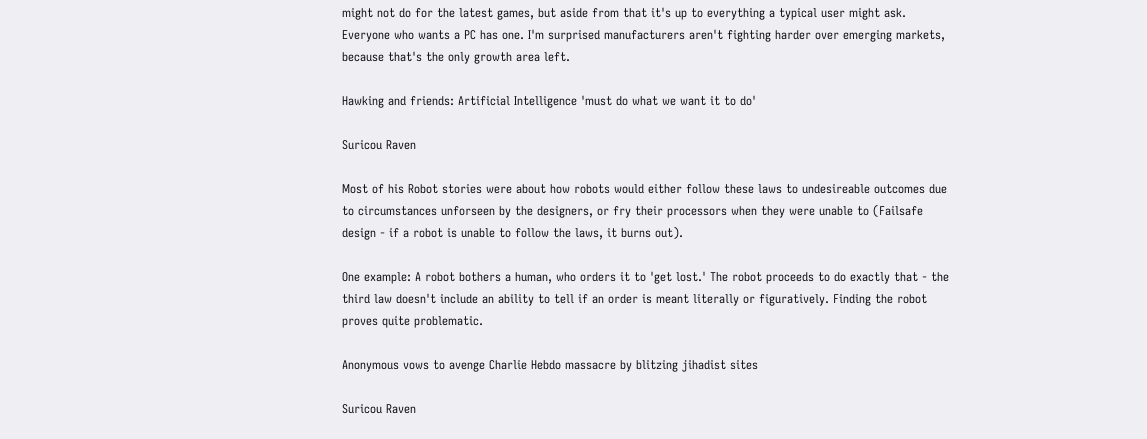might not do for the latest games, but aside from that it's up to everything a typical user might ask. Everyone who wants a PC has one. I'm surprised manufacturers aren't fighting harder over emerging markets, because that's the only growth area left.

Hawking and friends: Artificial Intelligence 'must do what we want it to do'

Suricou Raven

Most of his Robot stories were about how robots would either follow these laws to undesireable outcomes due to circumstances unforseen by the designers, or fry their processors when they were unable to (Failsafe design - if a robot is unable to follow the laws, it burns out).

One example: A robot bothers a human, who orders it to 'get lost.' The robot proceeds to do exactly that - the third law doesn't include an ability to tell if an order is meant literally or figuratively. Finding the robot proves quite problematic.

Anonymous vows to avenge Charlie Hebdo massacre by blitzing jihadist sites

Suricou Raven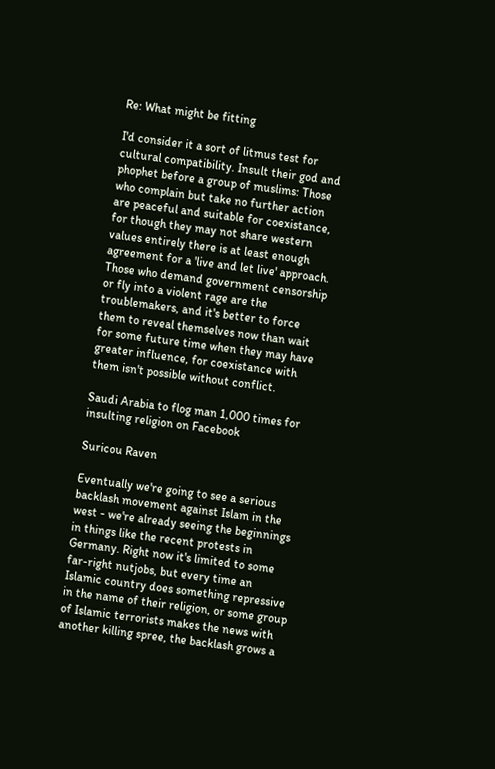Re: What might be fitting

I'd consider it a sort of litmus test for cultural compatibility. Insult their god and phophet before a group of muslims: Those who complain but take no further action are peaceful and suitable for coexistance, for though they may not share western values entirely there is at least enough agreement for a 'live and let live' approach. Those who demand government censorship or fly into a violent rage are the troublemakers, and it's better to force them to reveal themselves now than wait for some future time when they may have greater influence, for coexistance with them isn't possible without conflict.

Saudi Arabia to flog man 1,000 times for insulting religion on Facebook

Suricou Raven

Eventually we're going to see a serious backlash movement against Islam in the west - we're already seeing the beginnings in things like the recent protests in Germany. Right now it's limited to some far-right nutjobs, but every time an Islamic country does something repressive in the name of their religion, or some group of Islamic terrorists makes the news with another killing spree, the backlash grows a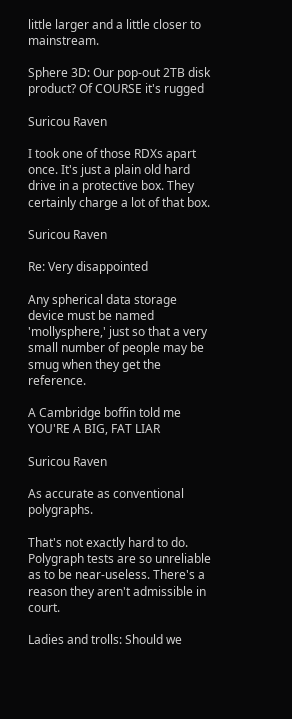little larger and a little closer to mainstream.

Sphere 3D: Our pop-out 2TB disk product? Of COURSE it's rugged

Suricou Raven

I took one of those RDXs apart once. It's just a plain old hard drive in a protective box. They certainly charge a lot of that box.

Suricou Raven

Re: Very disappointed

Any spherical data storage device must be named 'mollysphere,' just so that a very small number of people may be smug when they get the reference.

A Cambridge boffin told me YOU'RE A BIG, FAT LIAR

Suricou Raven

As accurate as conventional polygraphs.

That's not exactly hard to do. Polygraph tests are so unreliable as to be near-useless. There's a reason they aren't admissible in court.

Ladies and trolls: Should we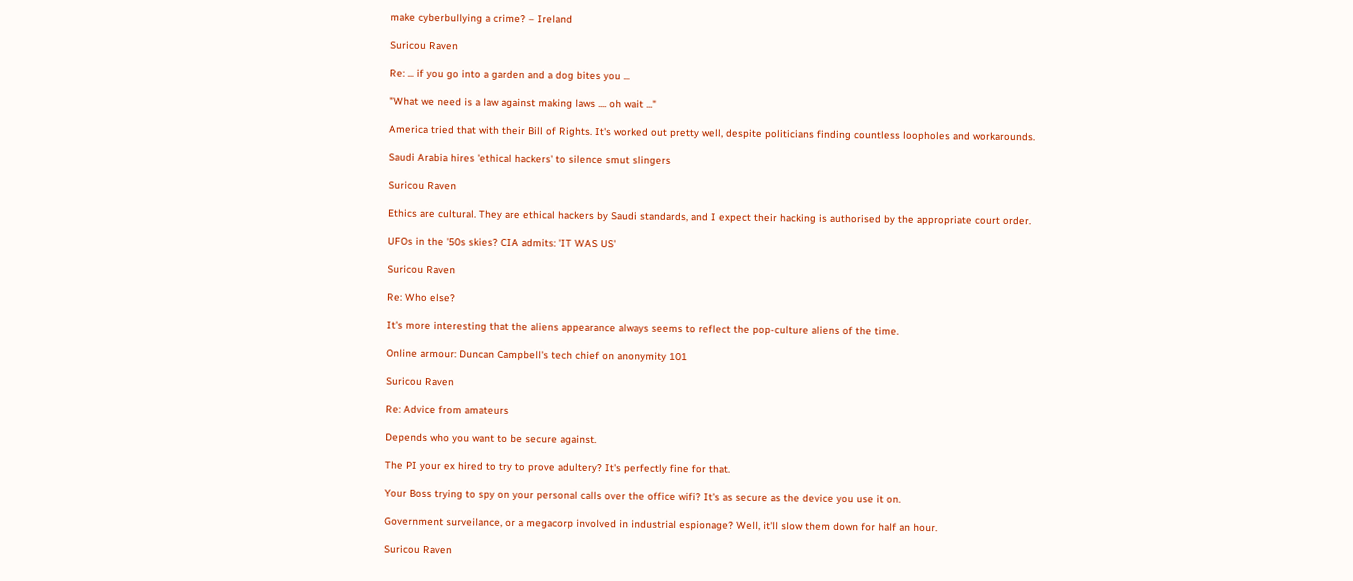make cyberbullying a crime? – Ireland

Suricou Raven

Re: ... if you go into a garden and a dog bites you ...

"What we need is a law against making laws .... oh wait ..."

America tried that with their Bill of Rights. It's worked out pretty well, despite politicians finding countless loopholes and workarounds.

Saudi Arabia hires 'ethical hackers' to silence smut slingers

Suricou Raven

Ethics are cultural. They are ethical hackers by Saudi standards, and I expect their hacking is authorised by the appropriate court order.

UFOs in the '50s skies? CIA admits: 'IT WAS US'

Suricou Raven

Re: Who else?

It's more interesting that the aliens appearance always seems to reflect the pop-culture aliens of the time.

Online armour: Duncan Campbell's tech chief on anonymity 101

Suricou Raven

Re: Advice from amateurs

Depends who you want to be secure against.

The PI your ex hired to try to prove adultery? It's perfectly fine for that.

Your Boss trying to spy on your personal calls over the office wifi? It's as secure as the device you use it on.

Government surveilance, or a megacorp involved in industrial espionage? Well, it'll slow them down for half an hour.

Suricou Raven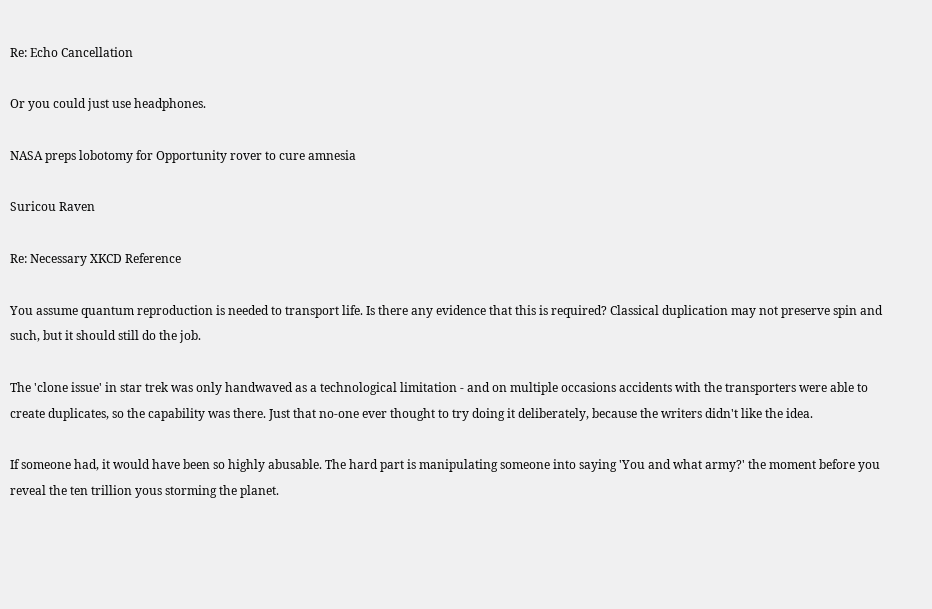Re: Echo Cancellation

Or you could just use headphones.

NASA preps lobotomy for Opportunity rover to cure amnesia

Suricou Raven

Re: Necessary XKCD Reference

You assume quantum reproduction is needed to transport life. Is there any evidence that this is required? Classical duplication may not preserve spin and such, but it should still do the job.

The 'clone issue' in star trek was only handwaved as a technological limitation - and on multiple occasions accidents with the transporters were able to create duplicates, so the capability was there. Just that no-one ever thought to try doing it deliberately, because the writers didn't like the idea.

If someone had, it would have been so highly abusable. The hard part is manipulating someone into saying 'You and what army?' the moment before you reveal the ten trillion yous storming the planet.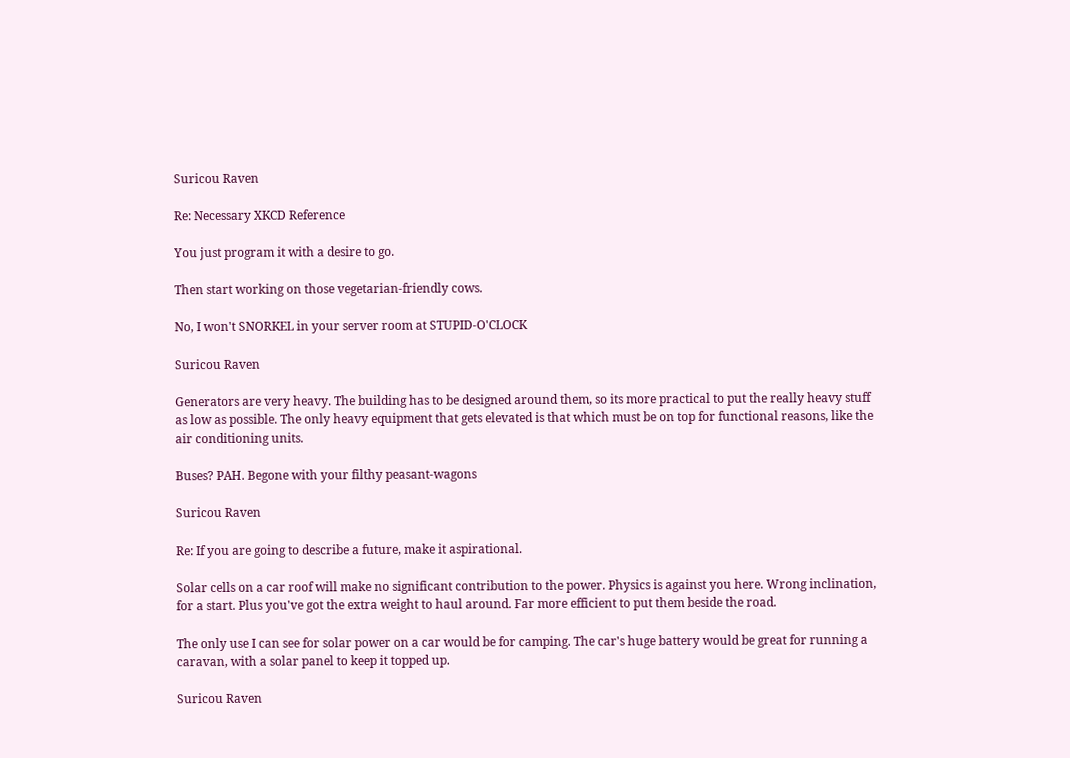Suricou Raven

Re: Necessary XKCD Reference

You just program it with a desire to go.

Then start working on those vegetarian-friendly cows.

No, I won't SNORKEL in your server room at STUPID-O'CLOCK

Suricou Raven

Generators are very heavy. The building has to be designed around them, so its more practical to put the really heavy stuff as low as possible. The only heavy equipment that gets elevated is that which must be on top for functional reasons, like the air conditioning units.

Buses? PAH. Begone with your filthy peasant-wagons

Suricou Raven

Re: If you are going to describe a future, make it aspirational.

Solar cells on a car roof will make no significant contribution to the power. Physics is against you here. Wrong inclination, for a start. Plus you've got the extra weight to haul around. Far more efficient to put them beside the road.

The only use I can see for solar power on a car would be for camping. The car's huge battery would be great for running a caravan, with a solar panel to keep it topped up.

Suricou Raven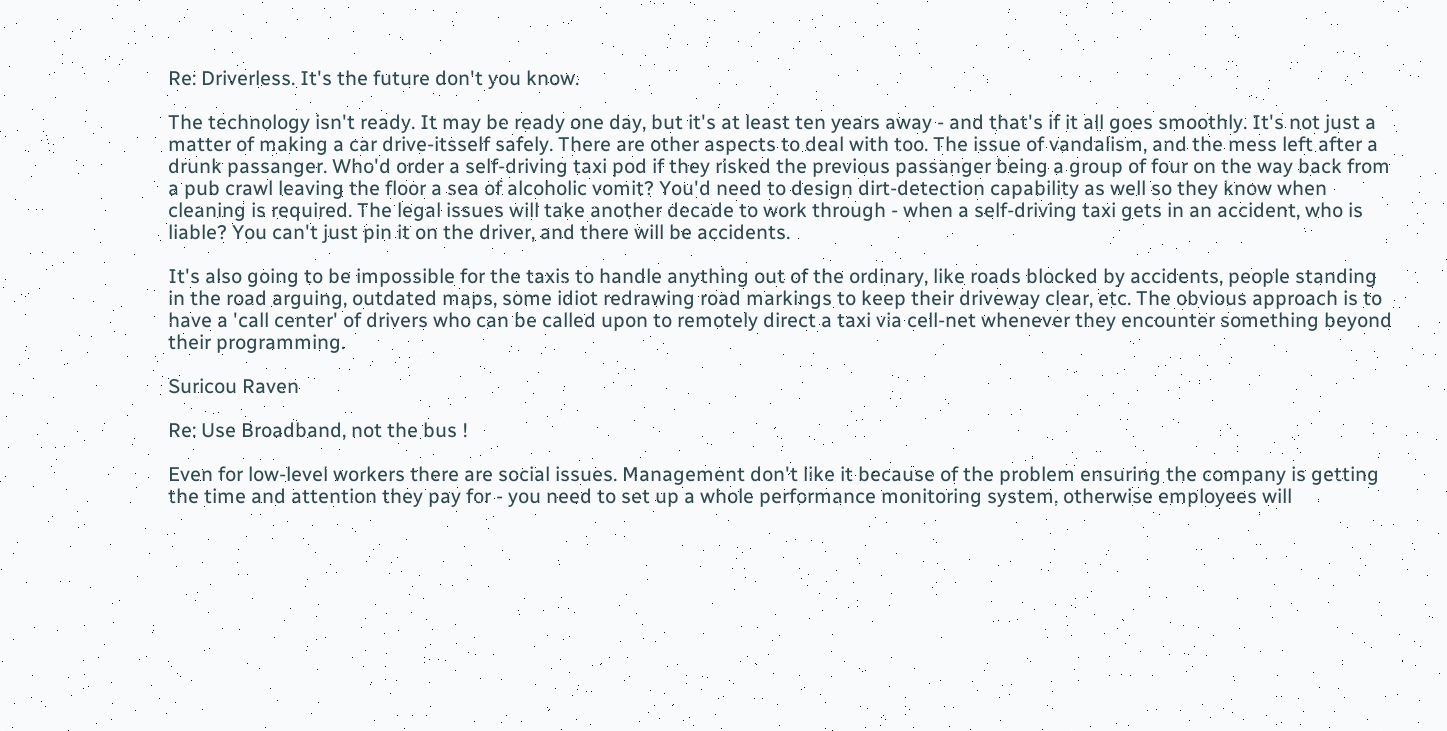Re: Driverless. It's the future don't you know.

The technology isn't ready. It may be ready one day, but it's at least ten years away - and that's if it all goes smoothly. It's not just a matter of making a car drive-itsself safely. There are other aspects to deal with too. The issue of vandalism, and the mess left after a drunk passanger. Who'd order a self-driving taxi pod if they risked the previous passanger being a group of four on the way back from a pub crawl leaving the floor a sea of alcoholic vomit? You'd need to design dirt-detection capability as well so they know when cleaning is required. The legal issues will take another decade to work through - when a self-driving taxi gets in an accident, who is liable? You can't just pin it on the driver, and there will be accidents.

It's also going to be impossible for the taxis to handle anything out of the ordinary, like roads blocked by accidents, people standing in the road arguing, outdated maps, some idiot redrawing road markings to keep their driveway clear, etc. The obvious approach is to have a 'call center' of drivers who can be called upon to remotely direct a taxi via cell-net whenever they encounter something beyond their programming.

Suricou Raven

Re: Use Broadband, not the bus !

Even for low-level workers there are social issues. Management don't like it because of the problem ensuring the company is getting the time and attention they pay for - you need to set up a whole performance monitoring system, otherwise employees will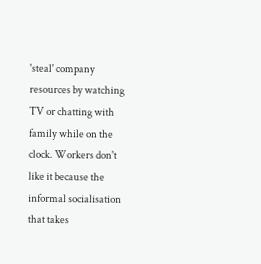'steal' company resources by watching TV or chatting with family while on the clock. Workers don't like it because the informal socialisation that takes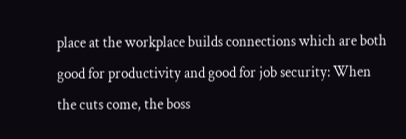place at the workplace builds connections which are both good for productivity and good for job security: When the cuts come, the boss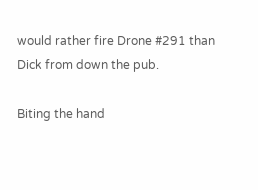would rather fire Drone #291 than Dick from down the pub.

Biting the hand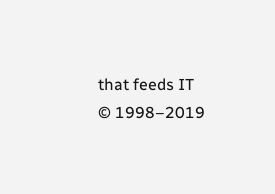that feeds IT © 1998–2019